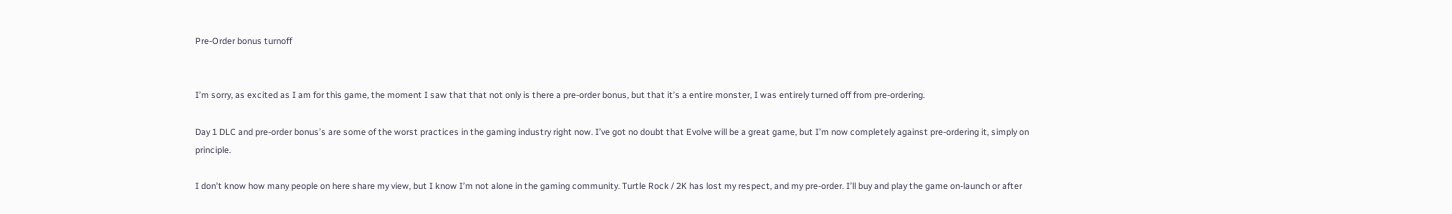Pre-Order bonus turnoff


I’m sorry, as excited as I am for this game, the moment I saw that that not only is there a pre-order bonus, but that it’s a entire monster, I was entirely turned off from pre-ordering.

Day 1 DLC and pre-order bonus’s are some of the worst practices in the gaming industry right now. I’ve got no doubt that Evolve will be a great game, but I’m now completely against pre-ordering it, simply on principle.

I don’t know how many people on here share my view, but I know I’m not alone in the gaming community. Turtle Rock / 2K has lost my respect, and my pre-order. I’ll buy and play the game on-launch or after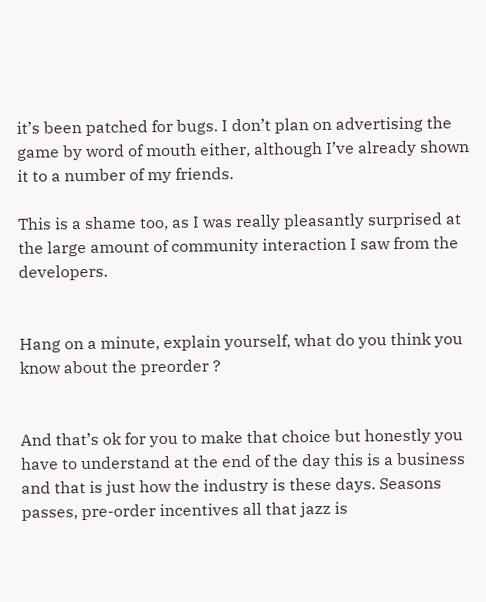it’s been patched for bugs. I don’t plan on advertising the game by word of mouth either, although I’ve already shown it to a number of my friends.

This is a shame too, as I was really pleasantly surprised at the large amount of community interaction I saw from the developers.


Hang on a minute, explain yourself, what do you think you know about the preorder ?


And that’s ok for you to make that choice but honestly you have to understand at the end of the day this is a business and that is just how the industry is these days. Seasons passes, pre-order incentives all that jazz is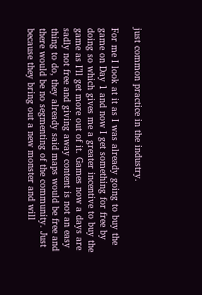just common practice in the industry.

For me I look at it as I was already going to buy the game on Day 1 and now I get something for free by doing so which gives me a greater incentive to buy the game as I’ll get more out of it. Games now a days are sadly not free and giving away content is not an easy thing to do, they already said maps would be free and there would be no segmenting of the community. Just because they bring out a new monster and will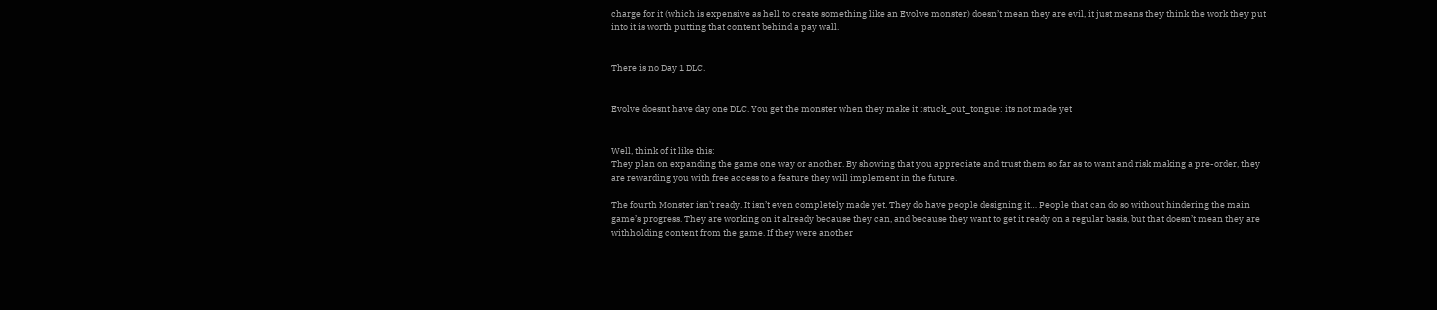charge for it (which is expensive as hell to create something like an Evolve monster) doesn’t mean they are evil, it just means they think the work they put into it is worth putting that content behind a pay wall.


There is no Day 1 DLC.


Evolve doesnt have day one DLC. You get the monster when they make it :stuck_out_tongue: its not made yet


Well, think of it like this:
They plan on expanding the game one way or another. By showing that you appreciate and trust them so far as to want and risk making a pre-order, they are rewarding you with free access to a feature they will implement in the future.

The fourth Monster isn’t ready. It isn’t even completely made yet. They do have people designing it… People that can do so without hindering the main game’s progress. They are working on it already because they can, and because they want to get it ready on a regular basis, but that doesn’t mean they are withholding content from the game. If they were another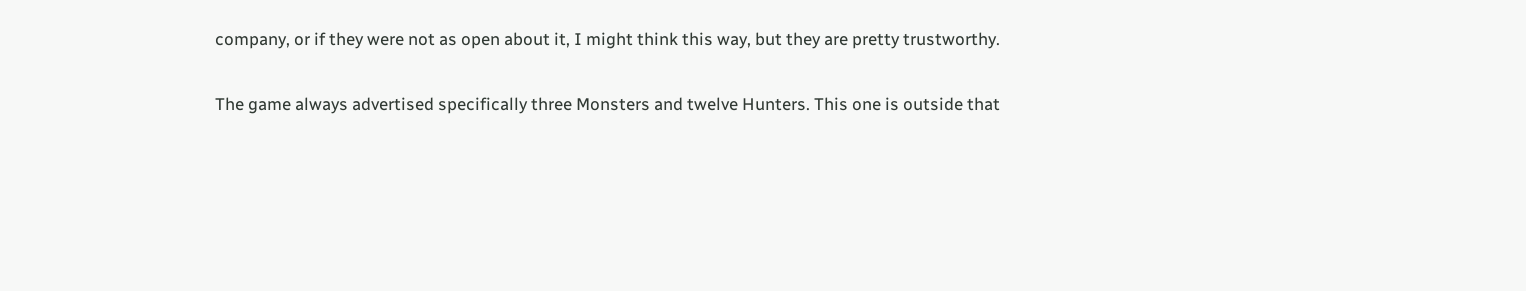company, or if they were not as open about it, I might think this way, but they are pretty trustworthy.

The game always advertised specifically three Monsters and twelve Hunters. This one is outside that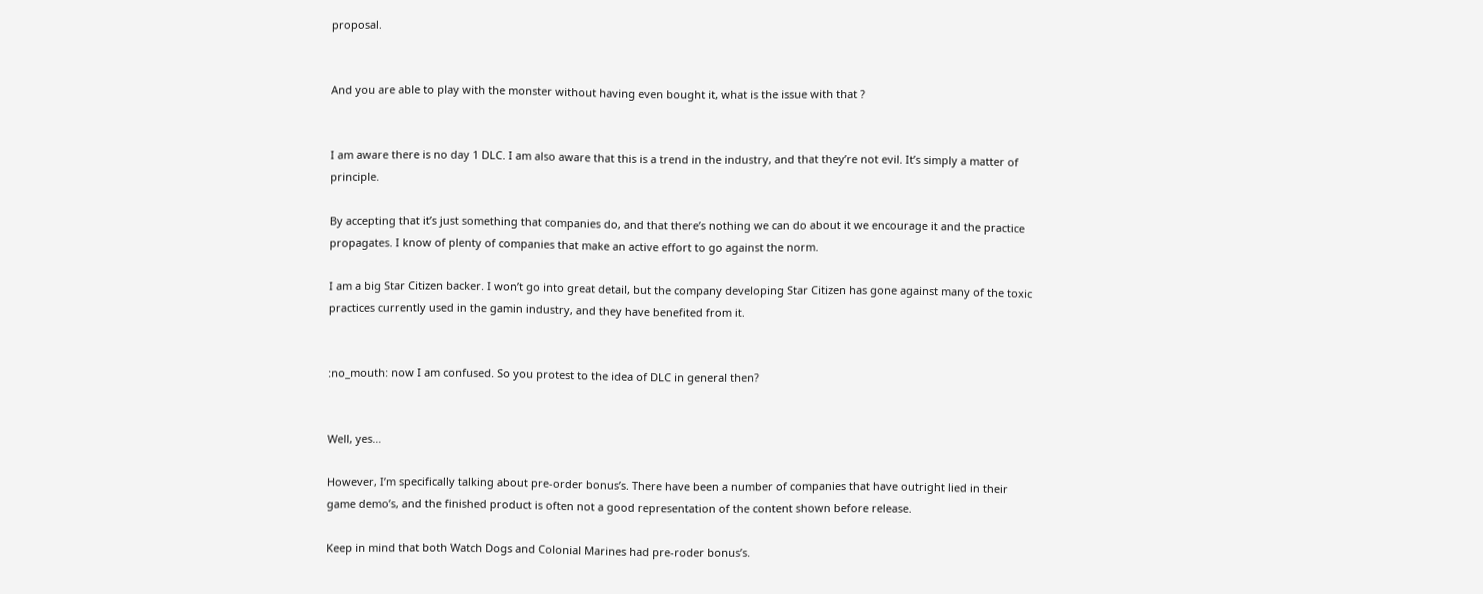proposal.


And you are able to play with the monster without having even bought it, what is the issue with that ?


I am aware there is no day 1 DLC. I am also aware that this is a trend in the industry, and that they’re not evil. It’s simply a matter of principle.

By accepting that it’s just something that companies do, and that there’s nothing we can do about it we encourage it and the practice propagates. I know of plenty of companies that make an active effort to go against the norm.

I am a big Star Citizen backer. I won’t go into great detail, but the company developing Star Citizen has gone against many of the toxic practices currently used in the gamin industry, and they have benefited from it.


:no_mouth: now I am confused. So you protest to the idea of DLC in general then?


Well, yes…

However, I’m specifically talking about pre-order bonus’s. There have been a number of companies that have outright lied in their game demo’s, and the finished product is often not a good representation of the content shown before release.

Keep in mind that both Watch Dogs and Colonial Marines had pre-roder bonus’s.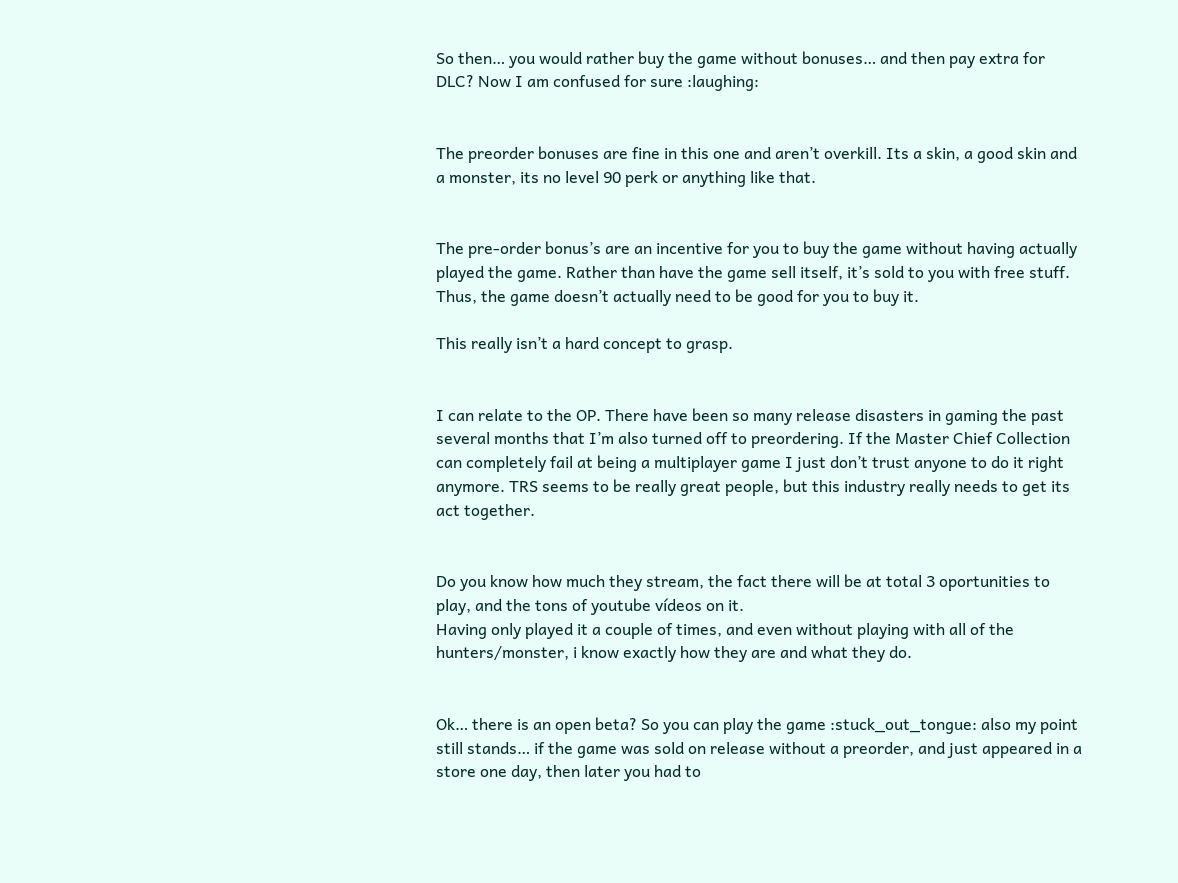So then… you would rather buy the game without bonuses… and then pay extra for DLC? Now I am confused for sure :laughing:


The preorder bonuses are fine in this one and aren’t overkill. Its a skin, a good skin and a monster, its no level 90 perk or anything like that.


The pre-order bonus’s are an incentive for you to buy the game without having actually played the game. Rather than have the game sell itself, it’s sold to you with free stuff. Thus, the game doesn’t actually need to be good for you to buy it.

This really isn’t a hard concept to grasp.


I can relate to the OP. There have been so many release disasters in gaming the past several months that I’m also turned off to preordering. If the Master Chief Collection can completely fail at being a multiplayer game I just don’t trust anyone to do it right anymore. TRS seems to be really great people, but this industry really needs to get its act together.


Do you know how much they stream, the fact there will be at total 3 oportunities to play, and the tons of youtube vídeos on it.
Having only played it a couple of times, and even without playing with all of the hunters/monster, i know exactly how they are and what they do.


Ok… there is an open beta? So you can play the game :stuck_out_tongue: also my point still stands… if the game was sold on release without a preorder, and just appeared in a store one day, then later you had to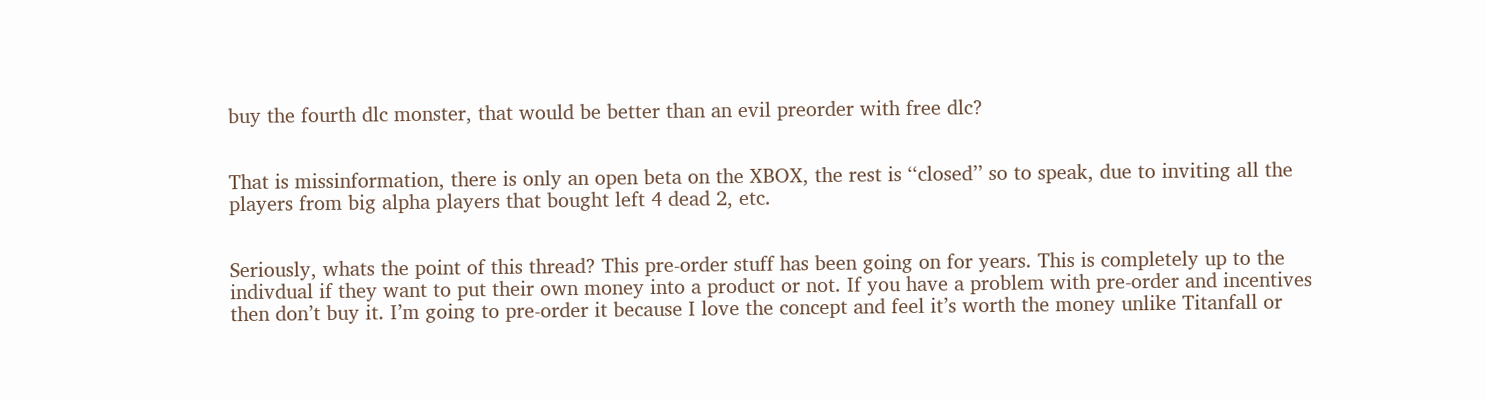buy the fourth dlc monster, that would be better than an evil preorder with free dlc?


That is missinformation, there is only an open beta on the XBOX, the rest is ‘‘closed’’ so to speak, due to inviting all the players from big alpha players that bought left 4 dead 2, etc.


Seriously, whats the point of this thread? This pre-order stuff has been going on for years. This is completely up to the indivdual if they want to put their own money into a product or not. If you have a problem with pre-order and incentives then don’t buy it. I’m going to pre-order it because I love the concept and feel it’s worth the money unlike Titanfall or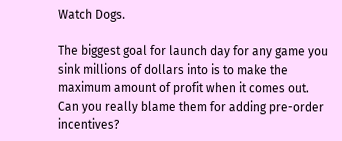Watch Dogs.

The biggest goal for launch day for any game you sink millions of dollars into is to make the maximum amount of profit when it comes out. Can you really blame them for adding pre-order incentives?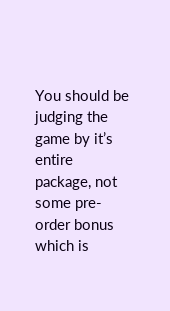You should be judging the game by it’s entire package, not some pre-order bonus which is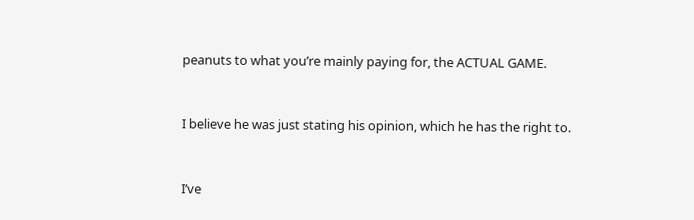peanuts to what you’re mainly paying for, the ACTUAL GAME.


I believe he was just stating his opinion, which he has the right to.


I’ve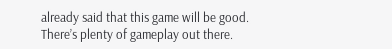already said that this game will be good. There’s plenty of gameplay out there.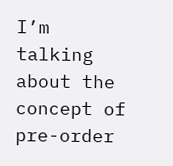I’m talking about the concept of pre-order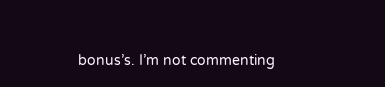bonus’s. I’m not commenting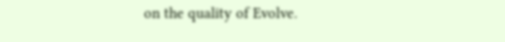on the quality of Evolve.